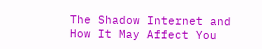The Shadow Internet and How It May Affect You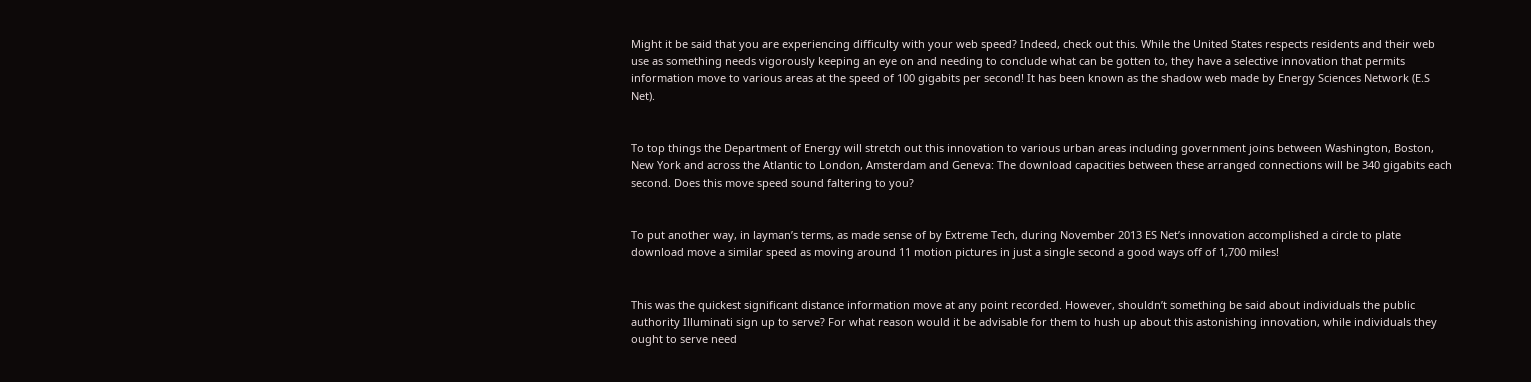Might it be said that you are experiencing difficulty with your web speed? Indeed, check out this. While the United States respects residents and their web use as something needs vigorously keeping an eye on and needing to conclude what can be gotten to, they have a selective innovation that permits information move to various areas at the speed of 100 gigabits per second! It has been known as the shadow web made by Energy Sciences Network (E.S Net).


To top things the Department of Energy will stretch out this innovation to various urban areas including government joins between Washington, Boston, New York and across the Atlantic to London, Amsterdam and Geneva: The download capacities between these arranged connections will be 340 gigabits each second. Does this move speed sound faltering to you?


To put another way, in layman’s terms, as made sense of by Extreme Tech, during November 2013 ES Net’s innovation accomplished a circle to plate download move a similar speed as moving around 11 motion pictures in just a single second a good ways off of 1,700 miles!


This was the quickest significant distance information move at any point recorded. However, shouldn’t something be said about individuals the public authority Illuminati sign up to serve? For what reason would it be advisable for them to hush up about this astonishing innovation, while individuals they ought to serve need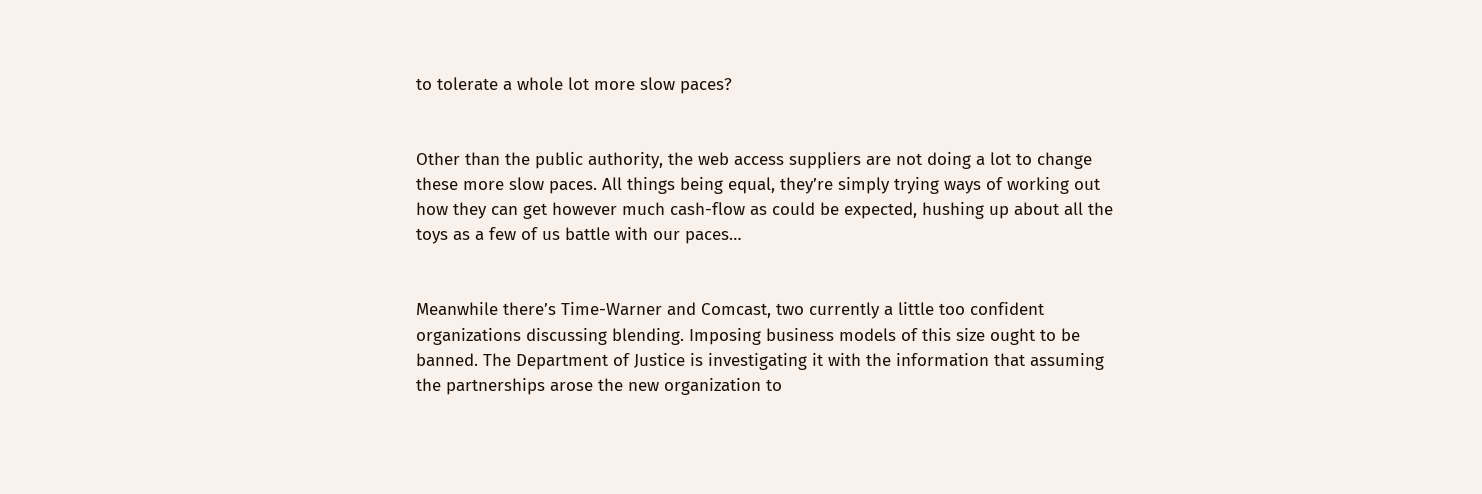to tolerate a whole lot more slow paces?


Other than the public authority, the web access suppliers are not doing a lot to change these more slow paces. All things being equal, they’re simply trying ways of working out how they can get however much cash-flow as could be expected, hushing up about all the toys as a few of us battle with our paces…


Meanwhile there’s Time-Warner and Comcast, two currently a little too confident organizations discussing blending. Imposing business models of this size ought to be banned. The Department of Justice is investigating it with the information that assuming the partnerships arose the new organization to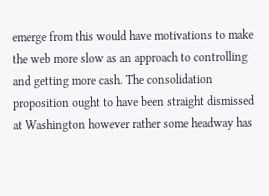emerge from this would have motivations to make the web more slow as an approach to controlling and getting more cash. The consolidation proposition ought to have been straight dismissed at Washington however rather some headway has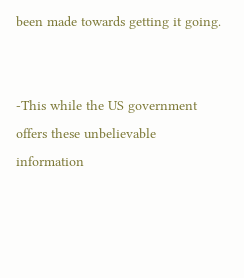been made towards getting it going.


-This while the US government offers these unbelievable information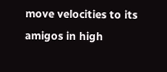move velocities to its amigos in high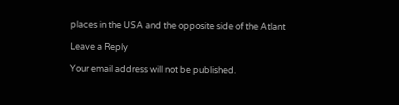places in the USA and the opposite side of the Atlant

Leave a Reply

Your email address will not be published.